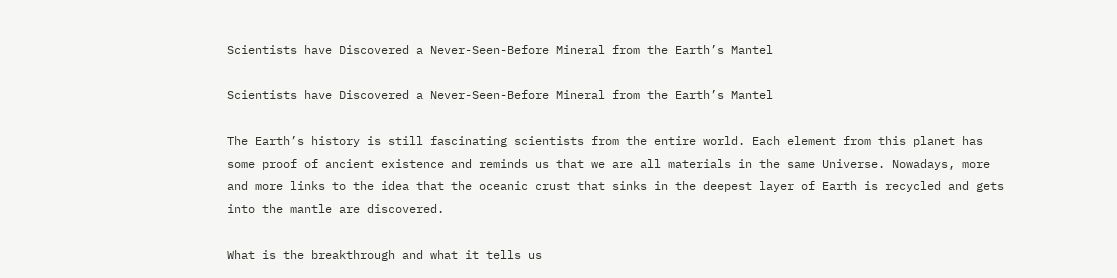Scientists have Discovered a Never-Seen-Before Mineral from the Earth’s Mantel

Scientists have Discovered a Never-Seen-Before Mineral from the Earth’s Mantel

The Earth’s history is still fascinating scientists from the entire world. Each element from this planet has some proof of ancient existence and reminds us that we are all materials in the same Universe. Nowadays, more and more links to the idea that the oceanic crust that sinks in the deepest layer of Earth is recycled and gets into the mantle are discovered.

What is the breakthrough and what it tells us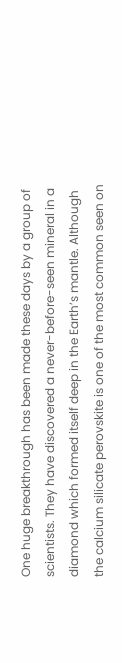One huge breakthrough has been made these days by a group of scientists. They have discovered a never-before-seen mineral in a diamond which formed itself deep in the Earth’s mantle. Although the calcium silicate perovskite is one of the most common seen on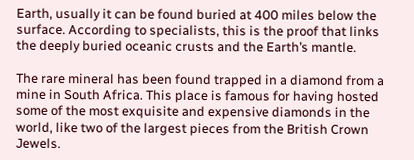Earth, usually it can be found buried at 400 miles below the surface. According to specialists, this is the proof that links the deeply buried oceanic crusts and the Earth’s mantle.

The rare mineral has been found trapped in a diamond from a mine in South Africa. This place is famous for having hosted some of the most exquisite and expensive diamonds in the world, like two of the largest pieces from the British Crown Jewels.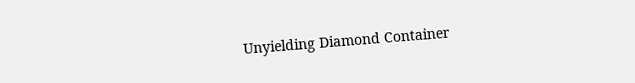Unyielding Diamond Container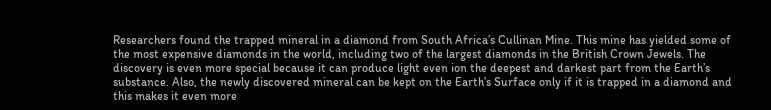Researchers found the trapped mineral in a diamond from South Africa’s Cullinan Mine. This mine has yielded some of the most expensive diamonds in the world, including two of the largest diamonds in the British Crown Jewels. The discovery is even more special because it can produce light even ion the deepest and darkest part from the Earth’s substance. Also, the newly discovered mineral can be kept on the Earth’s Surface only if it is trapped in a diamond and this makes it even more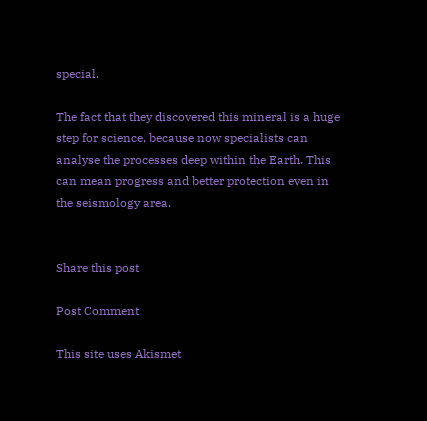special.

The fact that they discovered this mineral is a huge step for science, because now specialists can analyse the processes deep within the Earth. This can mean progress and better protection even in the seismology area.


Share this post

Post Comment

This site uses Akismet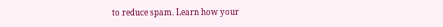to reduce spam. Learn how your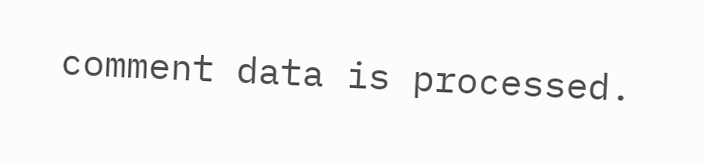comment data is processed.